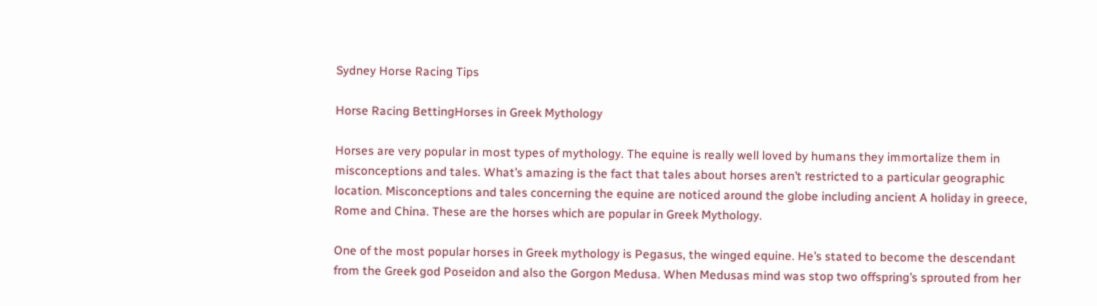Sydney Horse Racing Tips

Horse Racing BettingHorses in Greek Mythology

Horses are very popular in most types of mythology. The equine is really well loved by humans they immortalize them in misconceptions and tales. What’s amazing is the fact that tales about horses aren’t restricted to a particular geographic location. Misconceptions and tales concerning the equine are noticed around the globe including ancient A holiday in greece, Rome and China. These are the horses which are popular in Greek Mythology.

One of the most popular horses in Greek mythology is Pegasus, the winged equine. He’s stated to become the descendant from the Greek god Poseidon and also the Gorgon Medusa. When Medusas mind was stop two offspring’s sprouted from her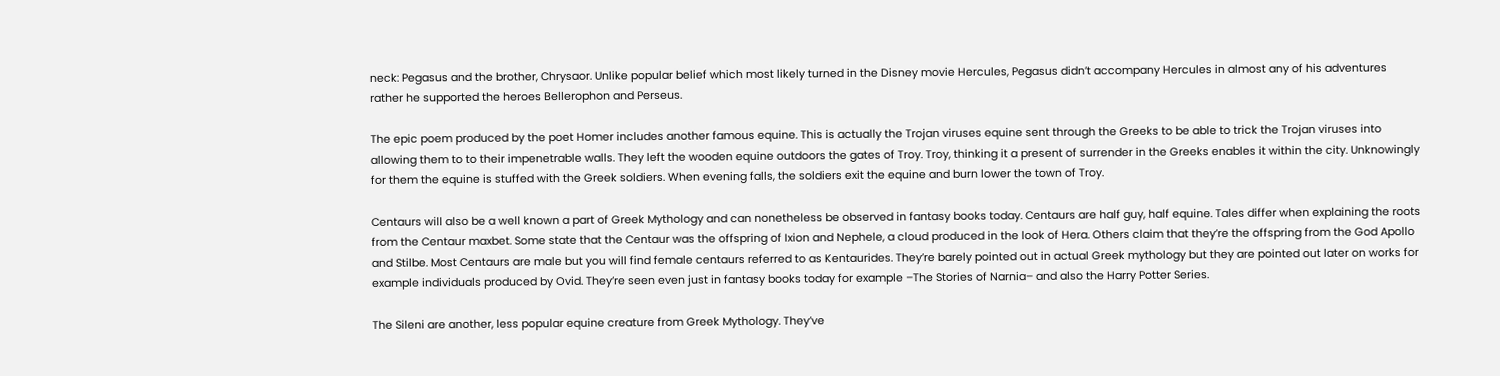neck: Pegasus and the brother, Chrysaor. Unlike popular belief which most likely turned in the Disney movie Hercules, Pegasus didn’t accompany Hercules in almost any of his adventures rather he supported the heroes Bellerophon and Perseus.

The epic poem produced by the poet Homer includes another famous equine. This is actually the Trojan viruses equine sent through the Greeks to be able to trick the Trojan viruses into allowing them to to their impenetrable walls. They left the wooden equine outdoors the gates of Troy. Troy, thinking it a present of surrender in the Greeks enables it within the city. Unknowingly for them the equine is stuffed with the Greek soldiers. When evening falls, the soldiers exit the equine and burn lower the town of Troy.

Centaurs will also be a well known a part of Greek Mythology and can nonetheless be observed in fantasy books today. Centaurs are half guy, half equine. Tales differ when explaining the roots from the Centaur maxbet. Some state that the Centaur was the offspring of Ixion and Nephele, a cloud produced in the look of Hera. Others claim that they’re the offspring from the God Apollo and Stilbe. Most Centaurs are male but you will find female centaurs referred to as Kentaurides. They’re barely pointed out in actual Greek mythology but they are pointed out later on works for example individuals produced by Ovid. They’re seen even just in fantasy books today for example –The Stories of Narnia– and also the Harry Potter Series.

The Sileni are another, less popular equine creature from Greek Mythology. They’ve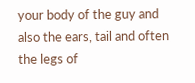your body of the guy and also the ears, tail and often the legs of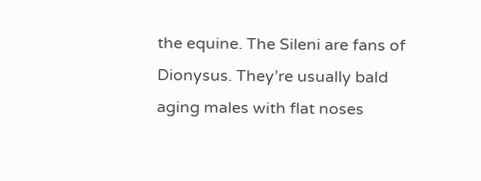the equine. The Sileni are fans of Dionysus. They’re usually bald aging males with flat noses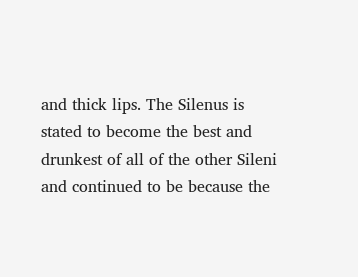and thick lips. The Silenus is stated to become the best and drunkest of all of the other Sileni and continued to be because the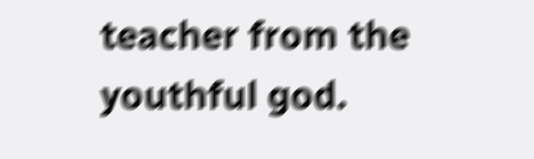teacher from the youthful god.